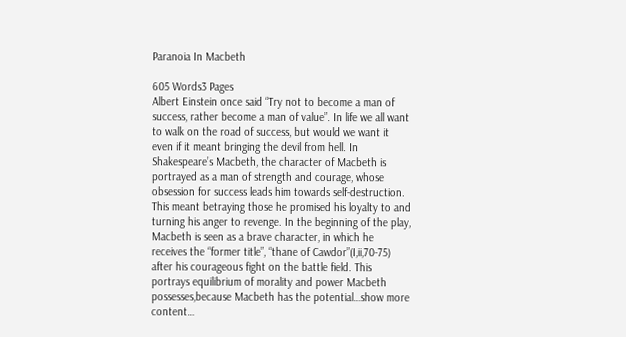Paranoia In Macbeth

605 Words3 Pages
Albert Einstein once said “Try not to become a man of success, rather become a man of value”. In life we all want to walk on the road of success, but would we want it even if it meant bringing the devil from hell. In Shakespeare’s Macbeth, the character of Macbeth is portrayed as a man of strength and courage, whose obsession for success leads him towards self-destruction. This meant betraying those he promised his loyalty to and turning his anger to revenge. In the beginning of the play, Macbeth is seen as a brave character, in which he receives the “former title”, “thane of Cawdor”(I,ii,70-75) after his courageous fight on the battle field. This portrays equilibrium of morality and power Macbeth possesses,because Macbeth has the potential…show more content…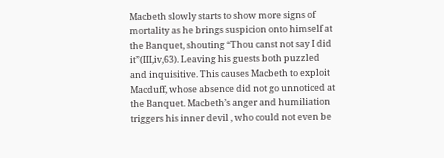Macbeth slowly starts to show more signs of mortality as he brings suspicion onto himself at the Banquet, shouting “Thou canst not say I did it”(III,iv,63). Leaving his guests both puzzled and inquisitive. This causes Macbeth to exploit Macduff, whose absence did not go unnoticed at the Banquet. Macbeth’s anger and humiliation triggers his inner devil , who could not even be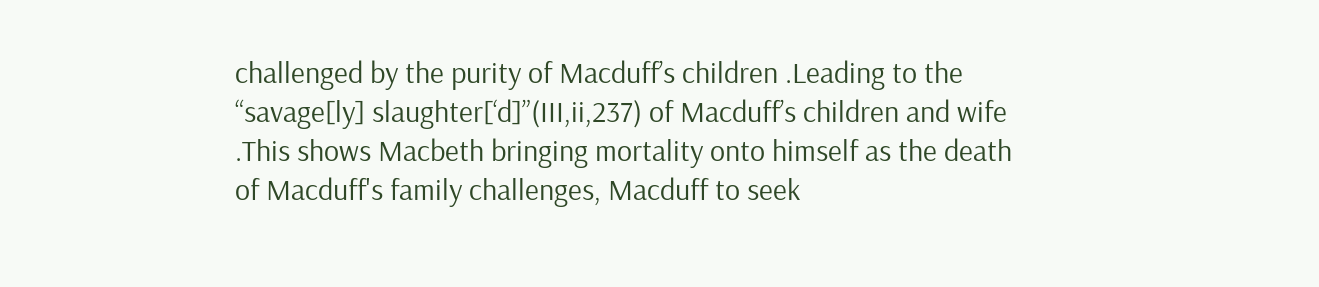challenged by the purity of Macduff’s children .Leading to the “savage[ly] slaughter[‘d]”(III,ii,237) of Macduff’s children and wife .This shows Macbeth bringing mortality onto himself as the death of Macduff's family challenges, Macduff to seek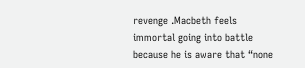revenge .Macbeth feels immortal going into battle because he is aware that “none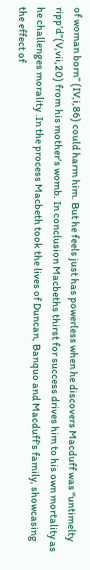of woman born” (IV,i,86) could harm him. But he feels just has powerless when he discovers Macduff was “untimelty ripp’d”(V,vii,20) from his mother’s womb. In conclusion Macbeths thirst for success drives him to his own mortality as he challenges morality .In the process Macbeth took the lives of Duncan, Banquo and Macduff's family, showcasing the effect of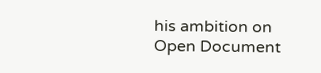his ambition on
Open Document